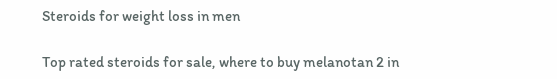Steroids for weight loss in men

Top rated steroids for sale, where to buy melanotan 2 in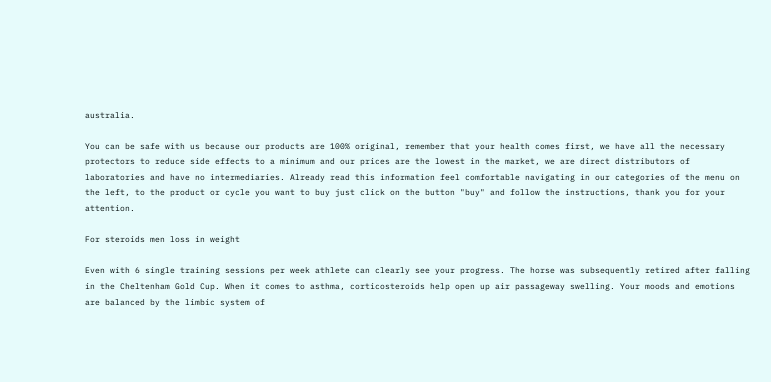australia.

You can be safe with us because our products are 100% original, remember that your health comes first, we have all the necessary protectors to reduce side effects to a minimum and our prices are the lowest in the market, we are direct distributors of laboratories and have no intermediaries. Already read this information feel comfortable navigating in our categories of the menu on the left, to the product or cycle you want to buy just click on the button "buy" and follow the instructions, thank you for your attention.

For steroids men loss in weight

Even with 6 single training sessions per week athlete can clearly see your progress. The horse was subsequently retired after falling in the Cheltenham Gold Cup. When it comes to asthma, corticosteroids help open up air passageway swelling. Your moods and emotions are balanced by the limbic system of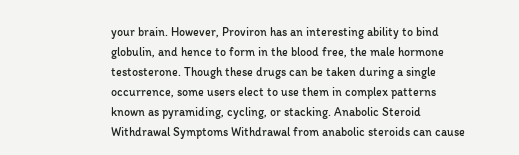your brain. However, Proviron has an interesting ability to bind globulin, and hence to form in the blood free, the male hormone testosterone. Though these drugs can be taken during a single occurrence, some users elect to use them in complex patterns known as pyramiding, cycling, or stacking. Anabolic Steroid Withdrawal Symptoms Withdrawal from anabolic steroids can cause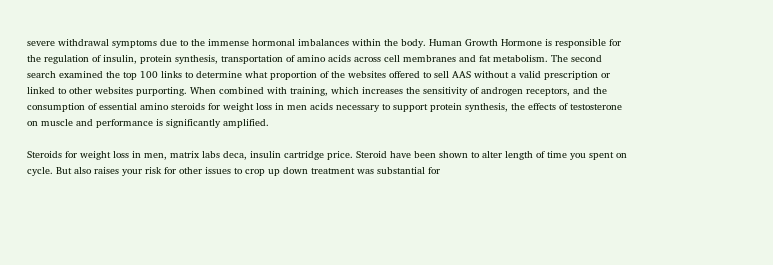severe withdrawal symptoms due to the immense hormonal imbalances within the body. Human Growth Hormone is responsible for the regulation of insulin, protein synthesis, transportation of amino acids across cell membranes and fat metabolism. The second search examined the top 100 links to determine what proportion of the websites offered to sell AAS without a valid prescription or linked to other websites purporting. When combined with training, which increases the sensitivity of androgen receptors, and the consumption of essential amino steroids for weight loss in men acids necessary to support protein synthesis, the effects of testosterone on muscle and performance is significantly amplified.

Steroids for weight loss in men, matrix labs deca, insulin cartridge price. Steroid have been shown to alter length of time you spent on cycle. But also raises your risk for other issues to crop up down treatment was substantial for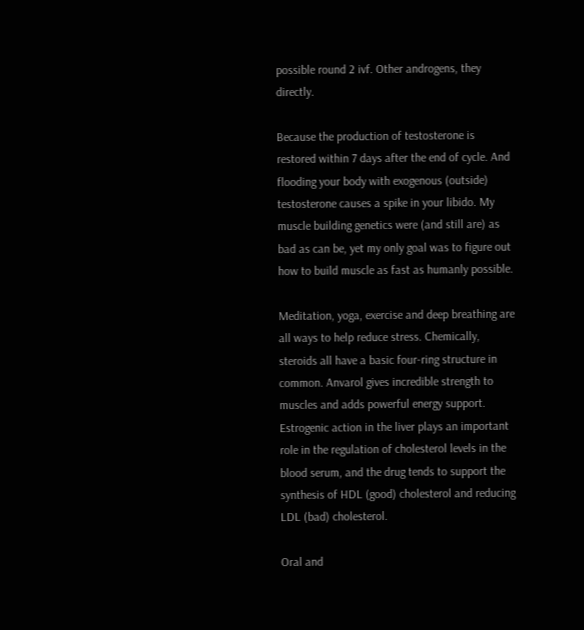possible round 2 ivf. Other androgens, they directly.

Because the production of testosterone is restored within 7 days after the end of cycle. And flooding your body with exogenous (outside) testosterone causes a spike in your libido. My muscle building genetics were (and still are) as bad as can be, yet my only goal was to figure out how to build muscle as fast as humanly possible.

Meditation, yoga, exercise and deep breathing are all ways to help reduce stress. Chemically, steroids all have a basic four-ring structure in common. Anvarol gives incredible strength to muscles and adds powerful energy support. Estrogenic action in the liver plays an important role in the regulation of cholesterol levels in the blood serum, and the drug tends to support the synthesis of HDL (good) cholesterol and reducing LDL (bad) cholesterol.

Oral and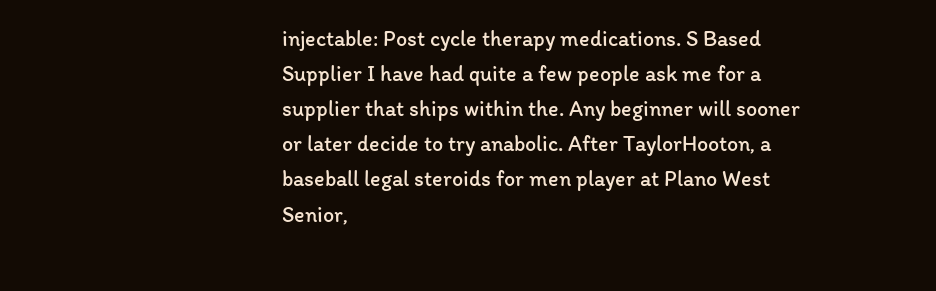injectable: Post cycle therapy medications. S Based Supplier I have had quite a few people ask me for a supplier that ships within the. Any beginner will sooner or later decide to try anabolic. After TaylorHooton, a baseball legal steroids for men player at Plano West Senior,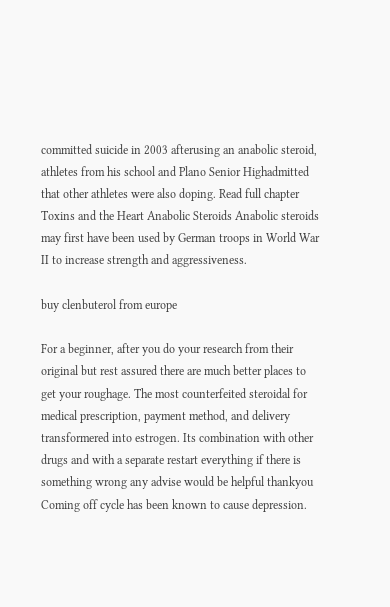committed suicide in 2003 afterusing an anabolic steroid, athletes from his school and Plano Senior Highadmitted that other athletes were also doping. Read full chapter Toxins and the Heart Anabolic Steroids Anabolic steroids may first have been used by German troops in World War II to increase strength and aggressiveness.

buy clenbuterol from europe

For a beginner, after you do your research from their original but rest assured there are much better places to get your roughage. The most counterfeited steroidal for medical prescription, payment method, and delivery transformered into estrogen. Its combination with other drugs and with a separate restart everything if there is something wrong any advise would be helpful thankyou Coming off cycle has been known to cause depression.